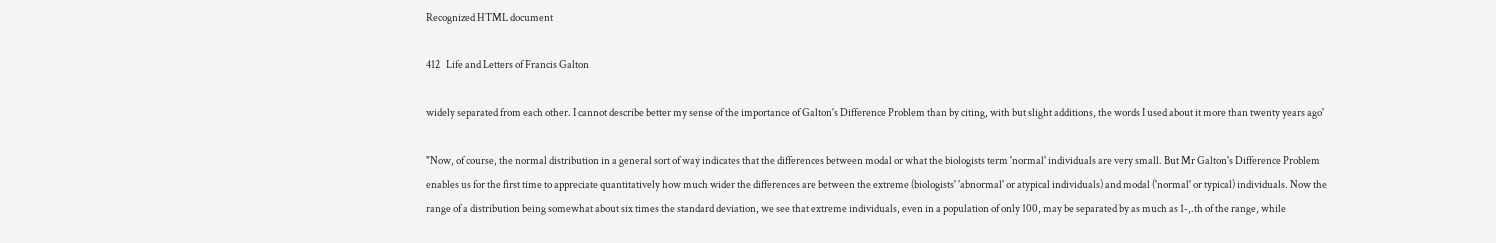Recognized HTML document

412   Life and Letters of Francis Galton

widely separated from each other. I cannot describe better my sense of the importance of Galton's Difference Problem than by citing, with but slight additions, the words I used about it more than twenty years ago'

"Now, of course, the normal distribution in a general sort of way indicates that the differences between modal or what the biologists term 'normal' individuals are very small. But Mr Galton's Difference Problem enables us for the first time to appreciate quantitatively how much wider the differences are between the extreme (biologists' 'abnormal' or atypical individuals) and modal ('normal' or typical) individuals. Now the range of a distribution being somewhat about six times the standard deviation, we see that extreme individuals, even in a population of only 100, may be separated by as much as 1-,.th of the range, while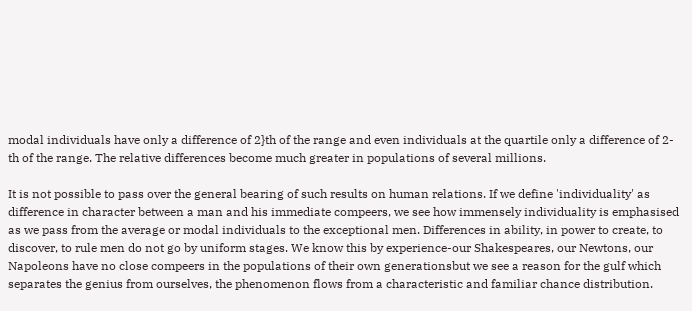modal individuals have only a difference of 2}th of the range and even individuals at the quartile only a difference of 2- th of the range. The relative differences become much greater in populations of several millions.

It is not possible to pass over the general bearing of such results on human relations. If we define 'individuality' as difference in character between a man and his immediate compeers, we see how immensely individuality is emphasised as we pass from the average or modal individuals to the exceptional men. Differences in ability, in power to create, to discover, to rule men do not go by uniform stages. We know this by experience-our Shakespeares, our Newtons, our Napoleons have no close compeers in the populations of their own generationsbut we see a reason for the gulf which separates the genius from ourselves, the phenomenon flows from a characteristic and familiar chance distribution.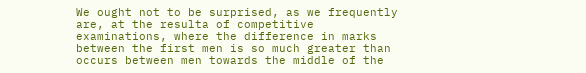We ought not to be surprised, as we frequently are, at the resulta of competitive examinations, where the difference in marks between the first men is so much greater than occurs between men towards the middle of the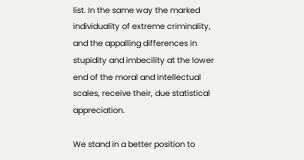list. In the same way the marked individuality of extreme criminality, and the appalling differences in stupidity and imbecility at the lower end of the moral and intellectual scales, receive their, due statistical appreciation.

We stand in a better position to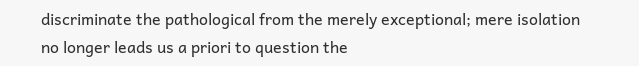discriminate the pathological from the merely exceptional; mere isolation no longer leads us a priori to question the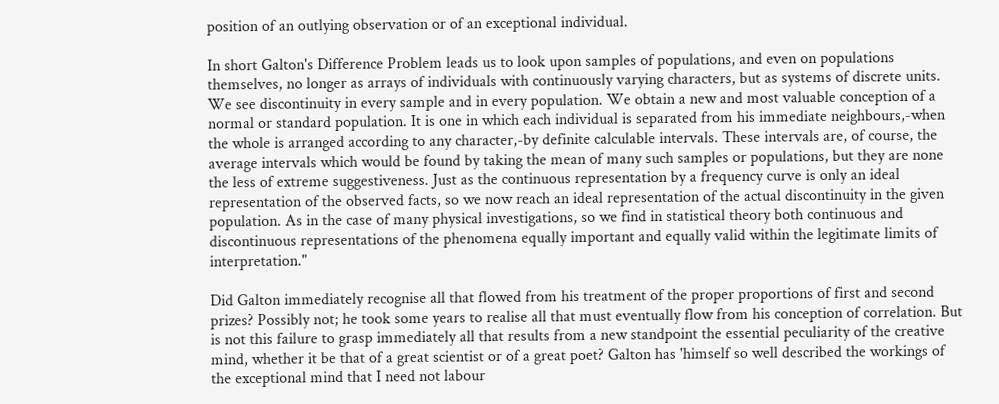position of an outlying observation or of an exceptional individual.

In short Galton's Difference Problem leads us to look upon samples of populations, and even on populations themselves, no longer as arrays of individuals with continuously varying characters, but as systems of discrete units. We see discontinuity in every sample and in every population. We obtain a new and most valuable conception of a normal or standard population. It is one in which each individual is separated from his immediate neighbours,-when the whole is arranged according to any character,-by definite calculable intervals. These intervals are, of course, the average intervals which would be found by taking the mean of many such samples or populations, but they are none the less of extreme suggestiveness. Just as the continuous representation by a frequency curve is only an ideal representation of the observed facts, so we now reach an ideal representation of the actual discontinuity in the given population. As in the case of many physical investigations, so we find in statistical theory both continuous and discontinuous representations of the phenomena equally important and equally valid within the legitimate limits of interpretation."

Did Galton immediately recognise all that flowed from his treatment of the proper proportions of first and second prizes? Possibly not; he took some years to realise all that must eventually flow from his conception of correlation. But is not this failure to grasp immediately all that results from a new standpoint the essential peculiarity of the creative mind, whether it be that of a great scientist or of a great poet? Galton has 'himself so well described the workings of the exceptional mind that I need not labour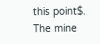this point$. The mine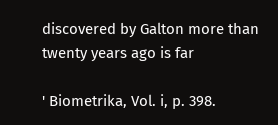discovered by Galton more than twenty years ago is far

' Biometrika, Vol. i, p. 398.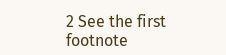2 See the first footnote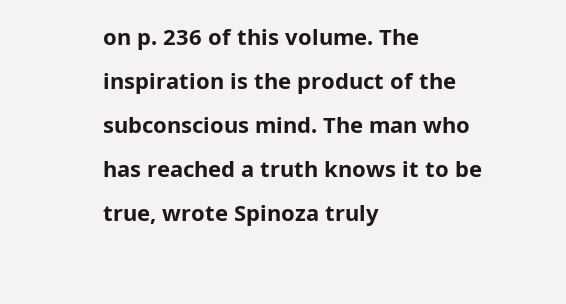on p. 236 of this volume. The inspiration is the product of the subconscious mind. The man who has reached a truth knows it to be true, wrote Spinoza truly